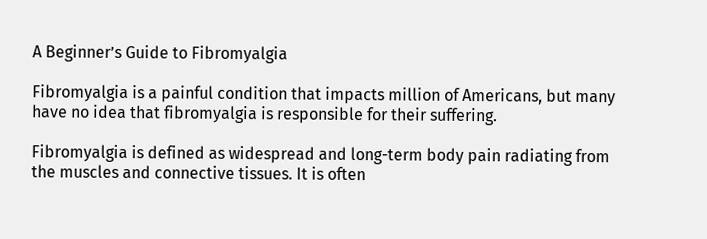A Beginner’s Guide to Fibromyalgia

Fibromyalgia is a painful condition that impacts million of Americans, but many have no idea that fibromyalgia is responsible for their suffering.

Fibromyalgia is defined as widespread and long-term body pain radiating from the muscles and connective tissues. It is often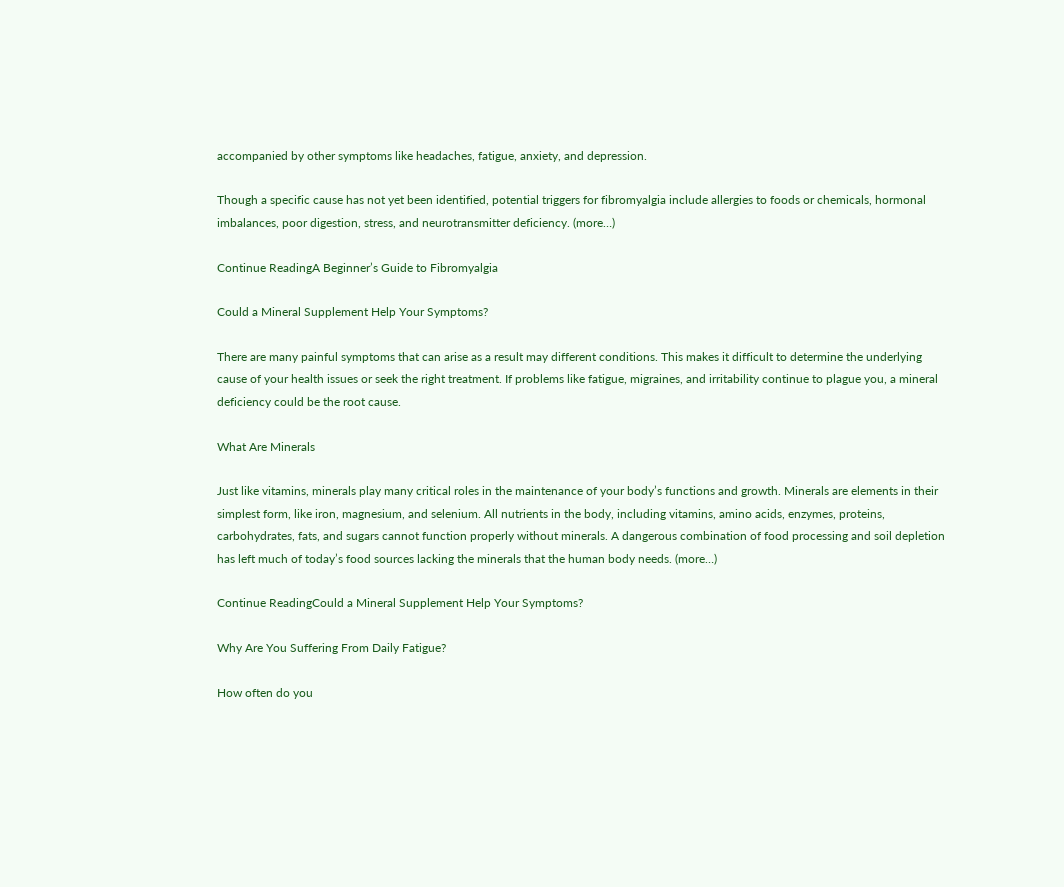accompanied by other symptoms like headaches, fatigue, anxiety, and depression.

Though a specific cause has not yet been identified, potential triggers for fibromyalgia include allergies to foods or chemicals, hormonal imbalances, poor digestion, stress, and neurotransmitter deficiency. (more…)

Continue ReadingA Beginner’s Guide to Fibromyalgia

Could a Mineral Supplement Help Your Symptoms?

There are many painful symptoms that can arise as a result may different conditions. This makes it difficult to determine the underlying cause of your health issues or seek the right treatment. If problems like fatigue, migraines, and irritability continue to plague you, a mineral deficiency could be the root cause.

What Are Minerals

Just like vitamins, minerals play many critical roles in the maintenance of your body’s functions and growth. Minerals are elements in their simplest form, like iron, magnesium, and selenium. All nutrients in the body, including vitamins, amino acids, enzymes, proteins, carbohydrates, fats, and sugars cannot function properly without minerals. A dangerous combination of food processing and soil depletion has left much of today’s food sources lacking the minerals that the human body needs. (more…)

Continue ReadingCould a Mineral Supplement Help Your Symptoms?

Why Are You Suffering From Daily Fatigue?

How often do you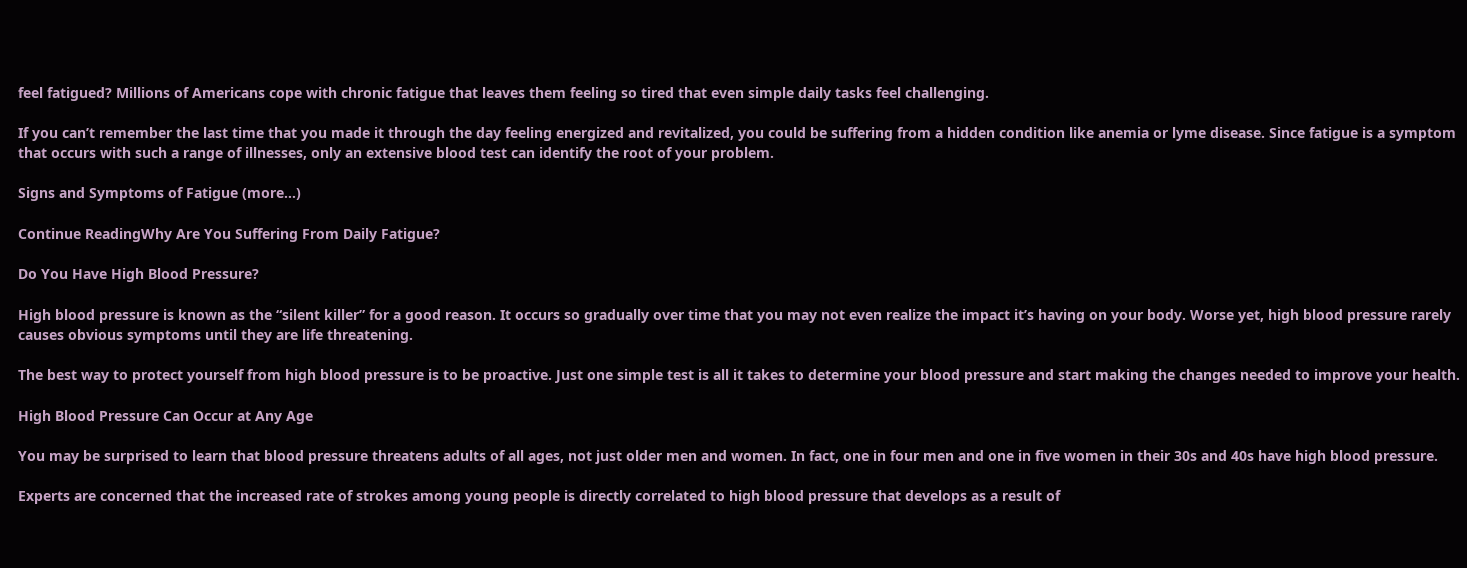feel fatigued? Millions of Americans cope with chronic fatigue that leaves them feeling so tired that even simple daily tasks feel challenging.

If you can’t remember the last time that you made it through the day feeling energized and revitalized, you could be suffering from a hidden condition like anemia or lyme disease. Since fatigue is a symptom that occurs with such a range of illnesses, only an extensive blood test can identify the root of your problem.

Signs and Symptoms of Fatigue (more…)

Continue ReadingWhy Are You Suffering From Daily Fatigue?

Do You Have High Blood Pressure?

High blood pressure is known as the “silent killer” for a good reason. It occurs so gradually over time that you may not even realize the impact it’s having on your body. Worse yet, high blood pressure rarely causes obvious symptoms until they are life threatening.

The best way to protect yourself from high blood pressure is to be proactive. Just one simple test is all it takes to determine your blood pressure and start making the changes needed to improve your health.

High Blood Pressure Can Occur at Any Age

You may be surprised to learn that blood pressure threatens adults of all ages, not just older men and women. In fact, one in four men and one in five women in their 30s and 40s have high blood pressure.

Experts are concerned that the increased rate of strokes among young people is directly correlated to high blood pressure that develops as a result of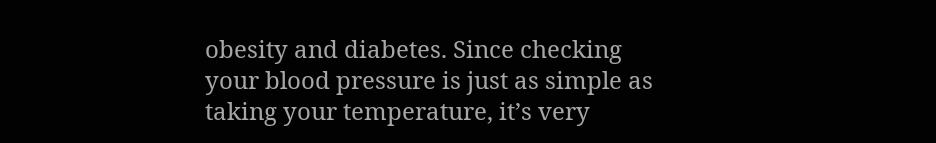obesity and diabetes. Since checking your blood pressure is just as simple as taking your temperature, it’s very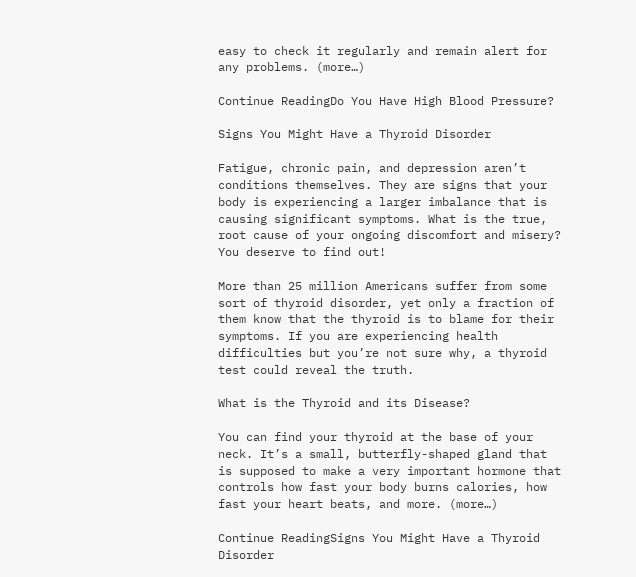easy to check it regularly and remain alert for any problems. (more…)

Continue ReadingDo You Have High Blood Pressure?

Signs You Might Have a Thyroid Disorder

Fatigue, chronic pain, and depression aren’t conditions themselves. They are signs that your body is experiencing a larger imbalance that is causing significant symptoms. What is the true, root cause of your ongoing discomfort and misery? You deserve to find out!

More than 25 million Americans suffer from some sort of thyroid disorder, yet only a fraction of them know that the thyroid is to blame for their symptoms. If you are experiencing health difficulties but you’re not sure why, a thyroid test could reveal the truth.

What is the Thyroid and its Disease?

You can find your thyroid at the base of your neck. It’s a small, butterfly-shaped gland that is supposed to make a very important hormone that controls how fast your body burns calories, how fast your heart beats, and more. (more…)

Continue ReadingSigns You Might Have a Thyroid Disorder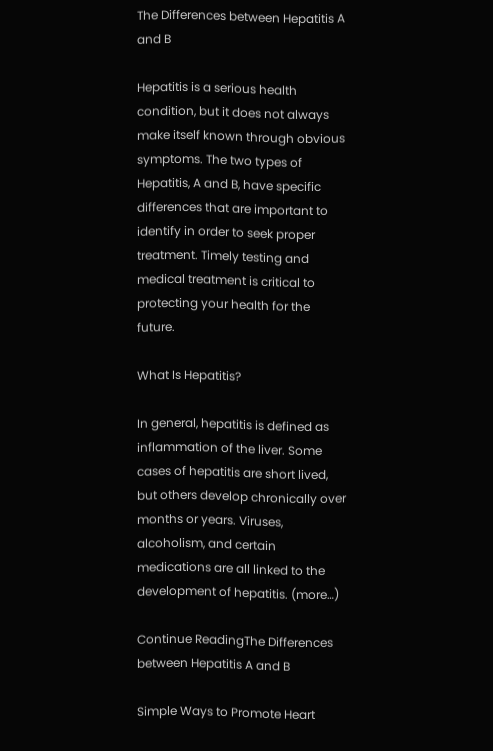The Differences between Hepatitis A and B

Hepatitis is a serious health condition, but it does not always make itself known through obvious symptoms. The two types of Hepatitis, A and B, have specific differences that are important to identify in order to seek proper treatment. Timely testing and medical treatment is critical to protecting your health for the future.

What Is Hepatitis?

In general, hepatitis is defined as inflammation of the liver. Some cases of hepatitis are short lived, but others develop chronically over months or years. Viruses, alcoholism, and certain medications are all linked to the development of hepatitis. (more…)

Continue ReadingThe Differences between Hepatitis A and B

Simple Ways to Promote Heart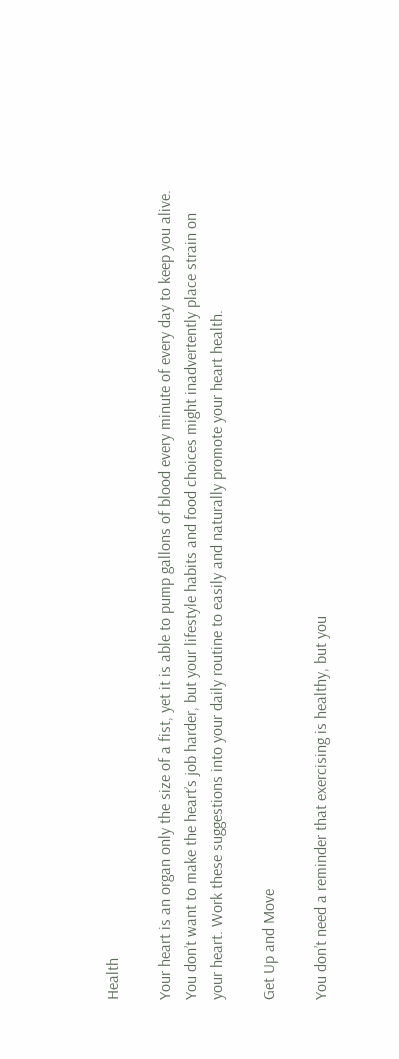Health

Your heart is an organ only the size of a fist, yet it is able to pump gallons of blood every minute of every day to keep you alive. You don’t want to make the heart’s job harder, but your lifestyle habits and food choices might inadvertently place strain on your heart. Work these suggestions into your daily routine to easily and naturally promote your heart health.

Get Up and Move

You don’t need a reminder that exercising is healthy, but you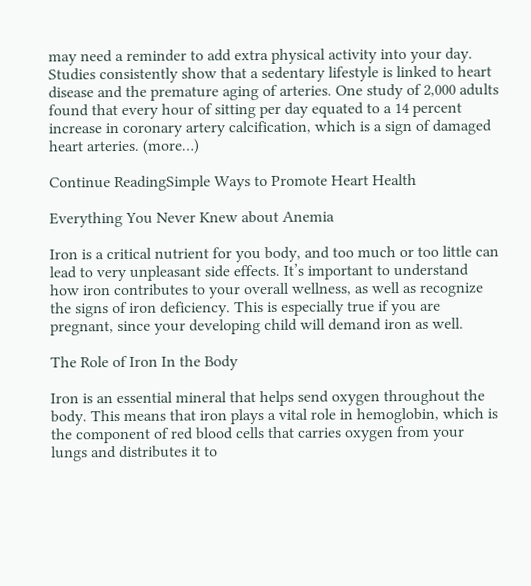may need a reminder to add extra physical activity into your day. Studies consistently show that a sedentary lifestyle is linked to heart disease and the premature aging of arteries. One study of 2,000 adults found that every hour of sitting per day equated to a 14 percent increase in coronary artery calcification, which is a sign of damaged heart arteries. (more…)

Continue ReadingSimple Ways to Promote Heart Health

Everything You Never Knew about Anemia

Iron is a critical nutrient for you body, and too much or too little can lead to very unpleasant side effects. It’s important to understand how iron contributes to your overall wellness, as well as recognize the signs of iron deficiency. This is especially true if you are pregnant, since your developing child will demand iron as well.

The Role of Iron In the Body

Iron is an essential mineral that helps send oxygen throughout the body. This means that iron plays a vital role in hemoglobin, which is the component of red blood cells that carries oxygen from your lungs and distributes it to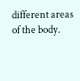different areas of the body.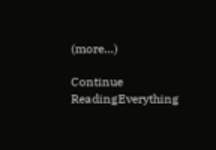(more…)

Continue ReadingEverything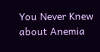You Never Knew about Anemia